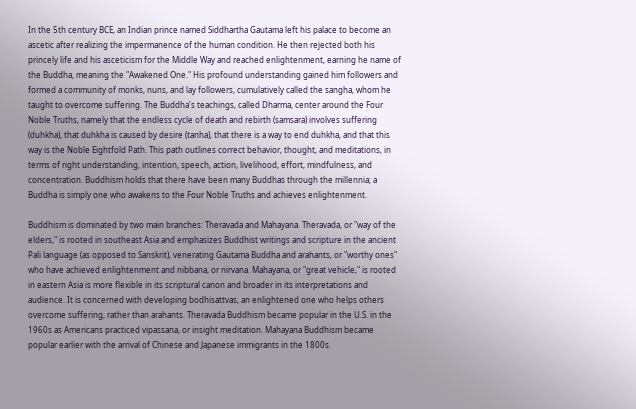In the 5th century BCE, an Indian prince named Siddhartha Gautama left his palace to become an ascetic after realizing the impermanence of the human condition. He then rejected both his princely life and his asceticism for the Middle Way and reached enlightenment, earning he name of the Buddha, meaning the "Awakened One." His profound understanding gained him followers and formed a community of monks, nuns, and lay followers, cumulatively called the sangha, whom he taught to overcome suffering. The Buddha's teachings, called Dharma, center around the Four Noble Truths, namely that the endless cycle of death and rebirth (samsara) involves suffering (duhkha), that duhkha is caused by desire (tanha), that there is a way to end duhkha, and that this way is the Noble Eightfold Path. This path outlines correct behavior, thought, and meditations, in terms of right understanding, intention, speech, action, livelihood, effort, mindfulness, and concentration. Buddhism holds that there have been many Buddhas through the millennia; a Buddha is simply one who awakens to the Four Noble Truths and achieves enlightenment.

Buddhism is dominated by two main branches: Theravada and Mahayana. Theravada, or "way of the elders," is rooted in southeast Asia and emphasizes Buddhist writings and scripture in the ancient Pali language (as opposed to Sanskrit), venerating Gautama Buddha and arahants, or "worthy ones" who have achieved enlightenment and nibbana, or nirvana. Mahayana, or "great vehicle," is rooted in eastern Asia is more flexible in its scriptural canon and broader in its interpretations and audience. It is concerned with developing bodhisattvas, an enlightened one who helps others overcome suffering, rather than arahants. Theravada Buddhism became popular in the U.S. in the 1960s as Americans practiced vipassana, or insight meditation. Mahayana Buddhism became popular earlier with the arrival of Chinese and Japanese immigrants in the 1800s.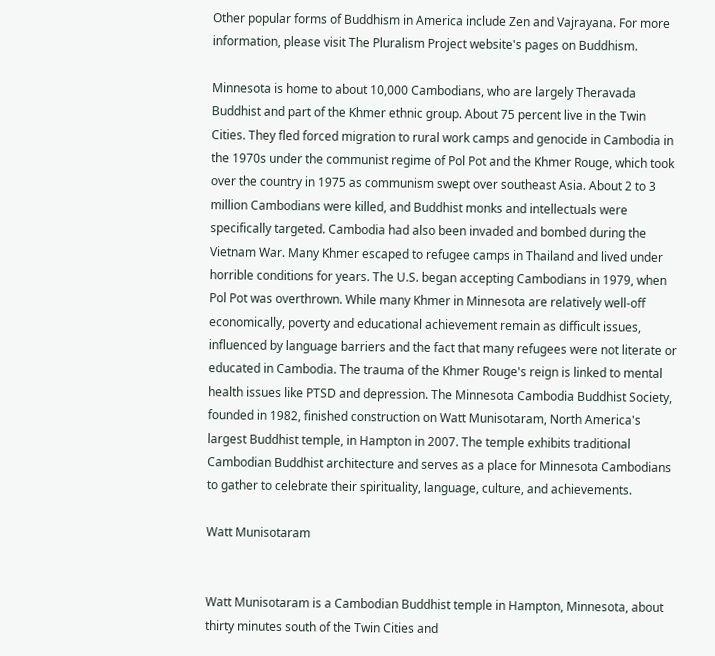Other popular forms of Buddhism in America include Zen and Vajrayana. For more information, please visit The Pluralism Project website's pages on Buddhism.

Minnesota is home to about 10,000 Cambodians, who are largely Theravada Buddhist and part of the Khmer ethnic group. About 75 percent live in the Twin Cities. They fled forced migration to rural work camps and genocide in Cambodia in the 1970s under the communist regime of Pol Pot and the Khmer Rouge, which took over the country in 1975 as communism swept over southeast Asia. About 2 to 3 million Cambodians were killed, and Buddhist monks and intellectuals were specifically targeted. Cambodia had also been invaded and bombed during the Vietnam War. Many Khmer escaped to refugee camps in Thailand and lived under horrible conditions for years. The U.S. began accepting Cambodians in 1979, when Pol Pot was overthrown. While many Khmer in Minnesota are relatively well-off economically, poverty and educational achievement remain as difficult issues, influenced by language barriers and the fact that many refugees were not literate or educated in Cambodia. The trauma of the Khmer Rouge's reign is linked to mental health issues like PTSD and depression. The Minnesota Cambodia Buddhist Society, founded in 1982, finished construction on Watt Munisotaram, North America's largest Buddhist temple, in Hampton in 2007. The temple exhibits traditional Cambodian Buddhist architecture and serves as a place for Minnesota Cambodians to gather to celebrate their spirituality, language, culture, and achievements.

Watt Munisotaram


Watt Munisotaram is a Cambodian Buddhist temple in Hampton, Minnesota, about thirty minutes south of the Twin Cities and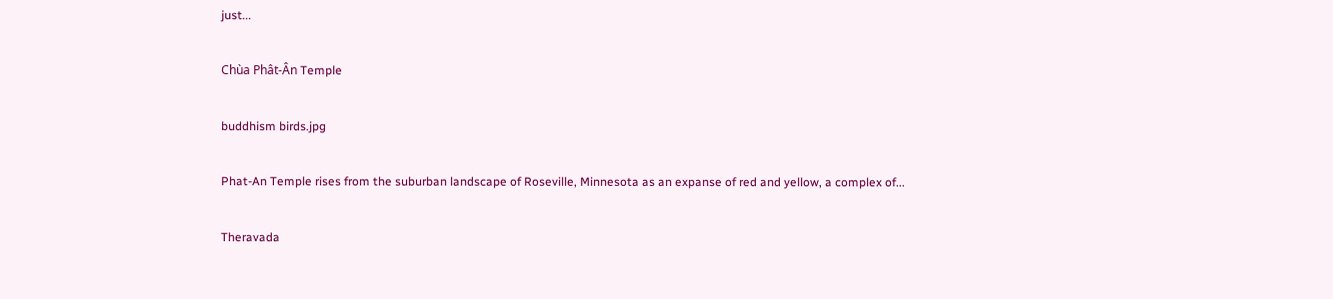just...

Chùa Phât-Ân Temple

buddhism birds.jpg

Phat-An Temple rises from the suburban landscape of Roseville, Minnesota as an expanse of red and yellow, a complex of...

Theravada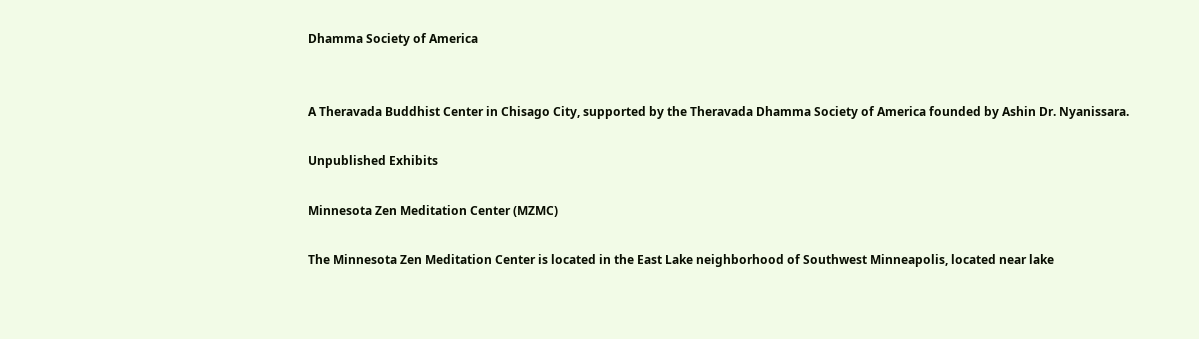Dhamma Society of America


A Theravada Buddhist Center in Chisago City, supported by the Theravada Dhamma Society of America founded by Ashin Dr. Nyanissara.

Unpublished Exhibits

Minnesota Zen Meditation Center (MZMC)

The Minnesota Zen Meditation Center is located in the East Lake neighborhood of Southwest Minneapolis, located near lake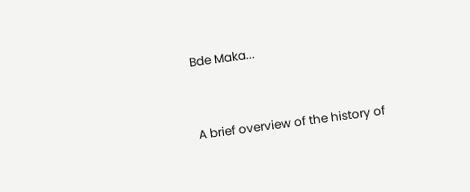Bde Maka...


A brief overview of the history of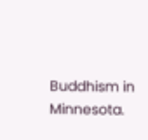Buddhism in Minnesota.